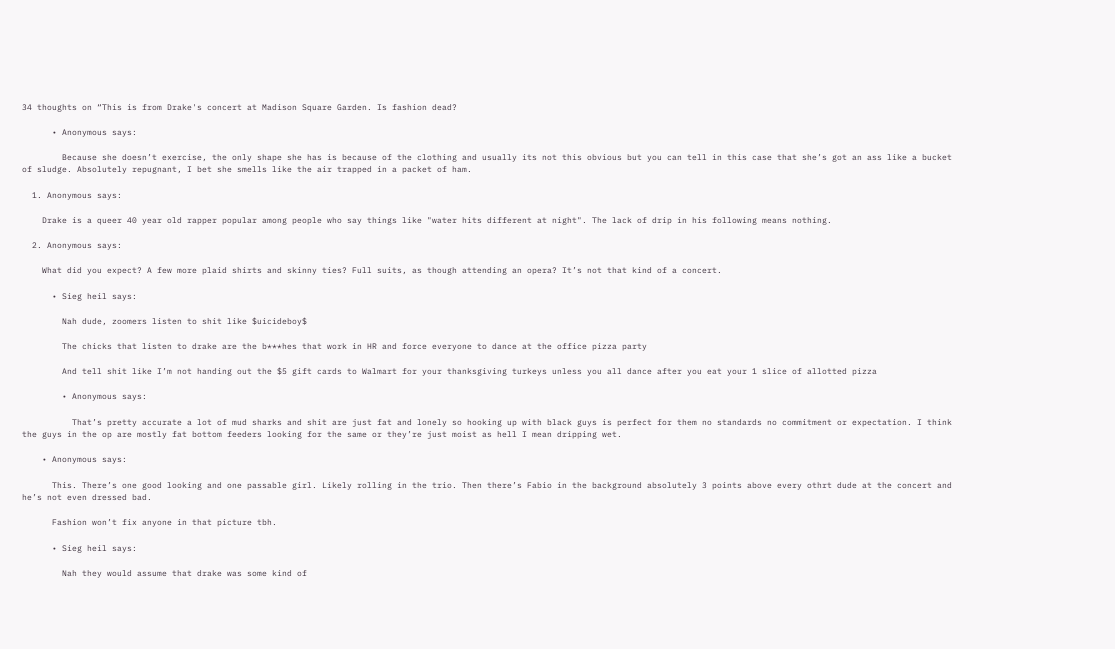34 thoughts on “This is from Drake's concert at Madison Square Garden. Is fashion dead?

      • Anonymous says:

        Because she doesn’t exercise, the only shape she has is because of the clothing and usually its not this obvious but you can tell in this case that she’s got an ass like a bucket of sludge. Absolutely repugnant, I bet she smells like the air trapped in a packet of ham.

  1. Anonymous says:

    Drake is a queer 40 year old rapper popular among people who say things like "water hits different at night". The lack of drip in his following means nothing.

  2. Anonymous says:

    What did you expect? A few more plaid shirts and skinny ties? Full suits, as though attending an opera? It’s not that kind of a concert.

      • Sieg heil says:

        Nah dude, zoomers listen to shit like $uicideboy$

        The chicks that listen to drake are the b***hes that work in HR and force everyone to dance at the office pizza party

        And tell shit like I’m not handing out the $5 gift cards to Walmart for your thanksgiving turkeys unless you all dance after you eat your 1 slice of allotted pizza

        • Anonymous says:

          That’s pretty accurate a lot of mud sharks and shit are just fat and lonely so hooking up with black guys is perfect for them no standards no commitment or expectation. I think the guys in the op are mostly fat bottom feeders looking for the same or they’re just moist as hell I mean dripping wet.

    • Anonymous says:

      This. There’s one good looking and one passable girl. Likely rolling in the trio. Then there’s Fabio in the background absolutely 3 points above every othrt dude at the concert and he’s not even dressed bad.

      Fashion won’t fix anyone in that picture tbh.

      • Sieg heil says:

        Nah they would assume that drake was some kind of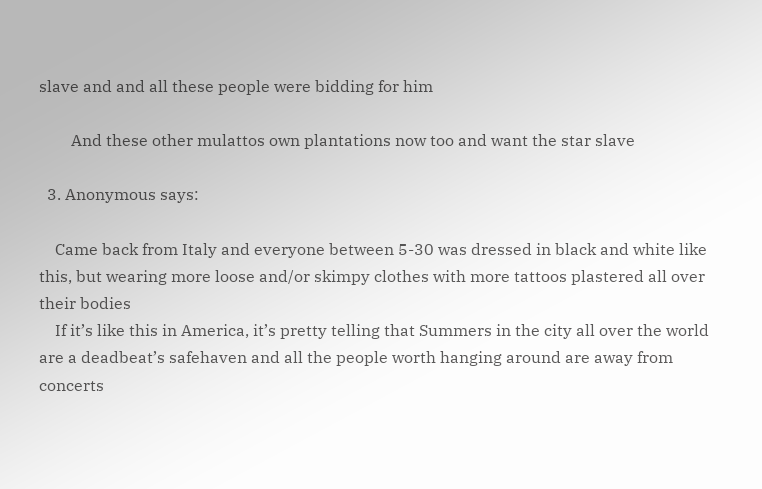slave and and all these people were bidding for him

        And these other mulattos own plantations now too and want the star slave

  3. Anonymous says:

    Came back from Italy and everyone between 5-30 was dressed in black and white like this, but wearing more loose and/or skimpy clothes with more tattoos plastered all over their bodies
    If it’s like this in America, it’s pretty telling that Summers in the city all over the world are a deadbeat’s safehaven and all the people worth hanging around are away from concerts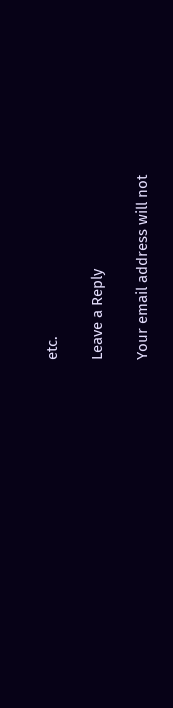etc.

Leave a Reply

Your email address will not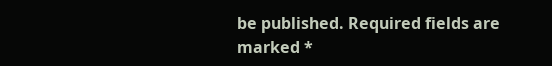be published. Required fields are marked *